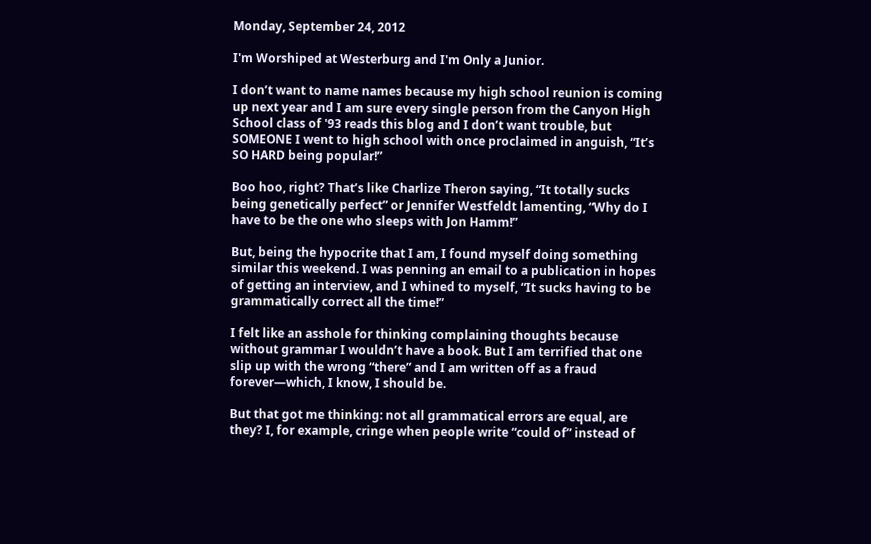Monday, September 24, 2012

I'm Worshiped at Westerburg and I'm Only a Junior.

I don’t want to name names because my high school reunion is coming up next year and I am sure every single person from the Canyon High School class of '93 reads this blog and I don’t want trouble, but SOMEONE I went to high school with once proclaimed in anguish, “It’s SO HARD being popular!”

Boo hoo, right? That’s like Charlize Theron saying, “It totally sucks being genetically perfect” or Jennifer Westfeldt lamenting, “Why do I have to be the one who sleeps with Jon Hamm!”

But, being the hypocrite that I am, I found myself doing something similar this weekend. I was penning an email to a publication in hopes of getting an interview, and I whined to myself, “It sucks having to be grammatically correct all the time!”

I felt like an asshole for thinking complaining thoughts because without grammar I wouldn’t have a book. But I am terrified that one slip up with the wrong “there” and I am written off as a fraud forever—which, I know, I should be.

But that got me thinking: not all grammatical errors are equal, are they? I, for example, cringe when people write “could of” instead of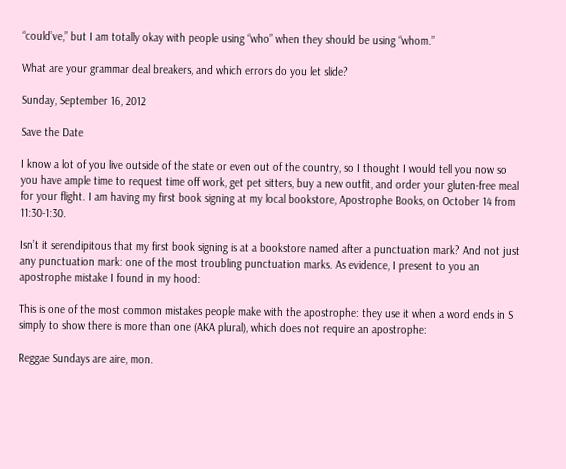“could’ve,” but I am totally okay with people using “who” when they should be using “whom.”

What are your grammar deal breakers, and which errors do you let slide?

Sunday, September 16, 2012

Save the Date

I know a lot of you live outside of the state or even out of the country, so I thought I would tell you now so you have ample time to request time off work, get pet sitters, buy a new outfit, and order your gluten-free meal for your flight. I am having my first book signing at my local bookstore, Apostrophe Books, on October 14 from 11:30-1:30.

Isn’t it serendipitous that my first book signing is at a bookstore named after a punctuation mark? And not just any punctuation mark: one of the most troubling punctuation marks. As evidence, I present to you an apostrophe mistake I found in my hood:

This is one of the most common mistakes people make with the apostrophe: they use it when a word ends in S simply to show there is more than one (AKA plural), which does not require an apostrophe:

Reggae Sundays are aire, mon.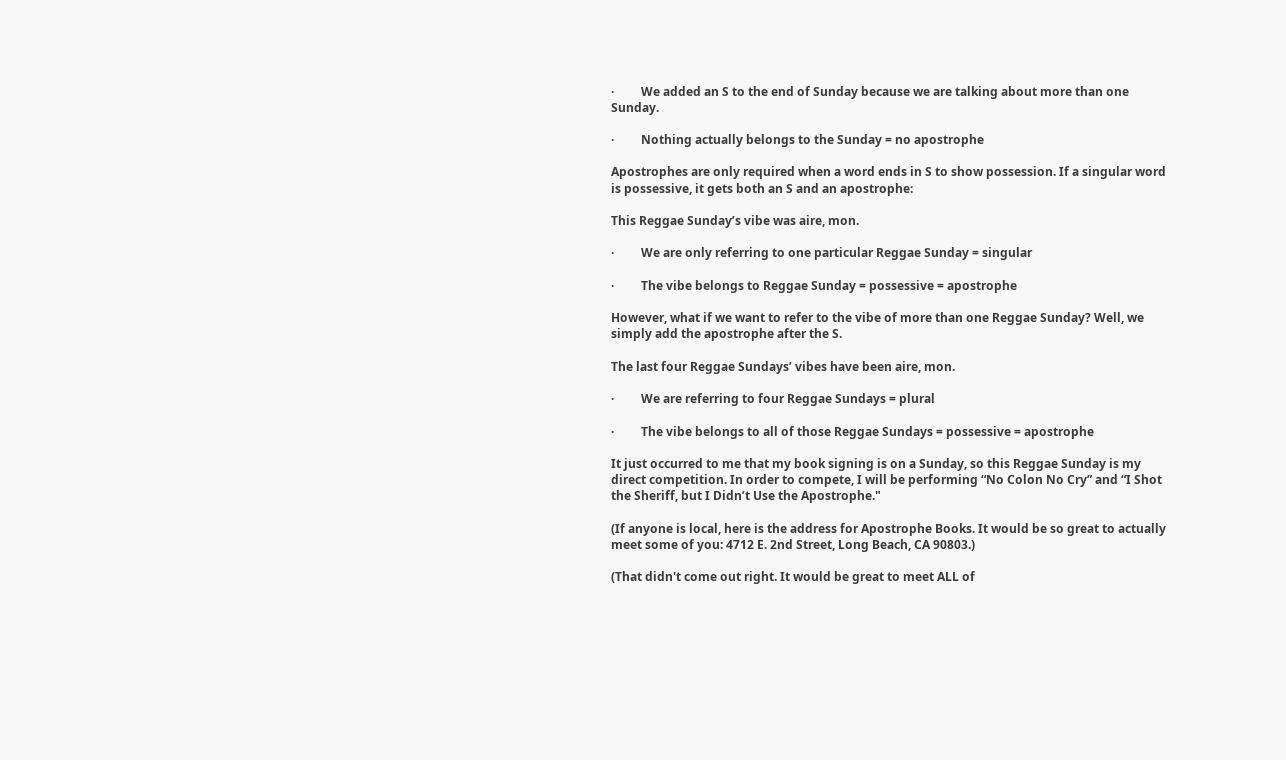·         We added an S to the end of Sunday because we are talking about more than one Sunday.

·         Nothing actually belongs to the Sunday = no apostrophe

Apostrophes are only required when a word ends in S to show possession. If a singular word is possessive, it gets both an S and an apostrophe:

This Reggae Sunday’s vibe was aire, mon.

·         We are only referring to one particular Reggae Sunday = singular

·         The vibe belongs to Reggae Sunday = possessive = apostrophe

However, what if we want to refer to the vibe of more than one Reggae Sunday? Well, we simply add the apostrophe after the S.

The last four Reggae Sundays’ vibes have been aire, mon.

·         We are referring to four Reggae Sundays = plural

·         The vibe belongs to all of those Reggae Sundays = possessive = apostrophe

It just occurred to me that my book signing is on a Sunday, so this Reggae Sunday is my direct competition. In order to compete, I will be performing “No Colon No Cry” and “I Shot the Sheriff, but I Didn’t Use the Apostrophe."

(If anyone is local, here is the address for Apostrophe Books. It would be so great to actually meet some of you: 4712 E. 2nd Street, Long Beach, CA 90803.)

(That didn't come out right. It would be great to meet ALL of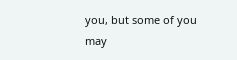you, but some of you may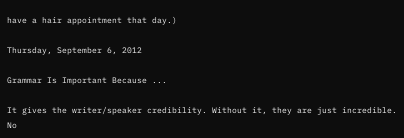have a hair appointment that day.)

Thursday, September 6, 2012

Grammar Is Important Because ...

It gives the writer/speaker credibility. Without it, they are just incredible. No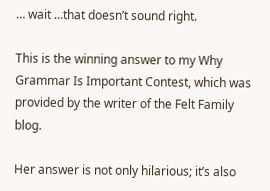… wait …that doesn’t sound right.

This is the winning answer to my Why Grammar Is Important Contest, which was provided by the writer of the Felt Family blog.

Her answer is not only hilarious; it’s also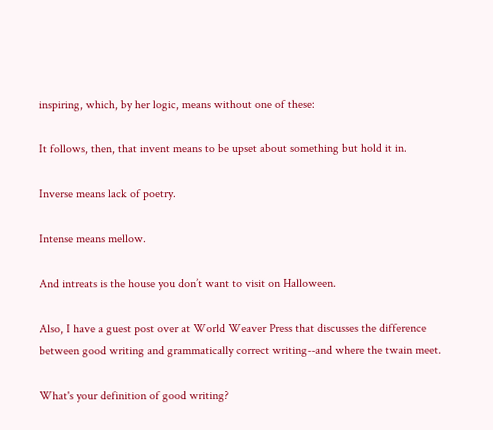inspiring, which, by her logic, means without one of these:

It follows, then, that invent means to be upset about something but hold it in.

Inverse means lack of poetry.

Intense means mellow.

And intreats is the house you don’t want to visit on Halloween.

Also, I have a guest post over at World Weaver Press that discusses the difference between good writing and grammatically correct writing--and where the twain meet.

What's your definition of good writing?